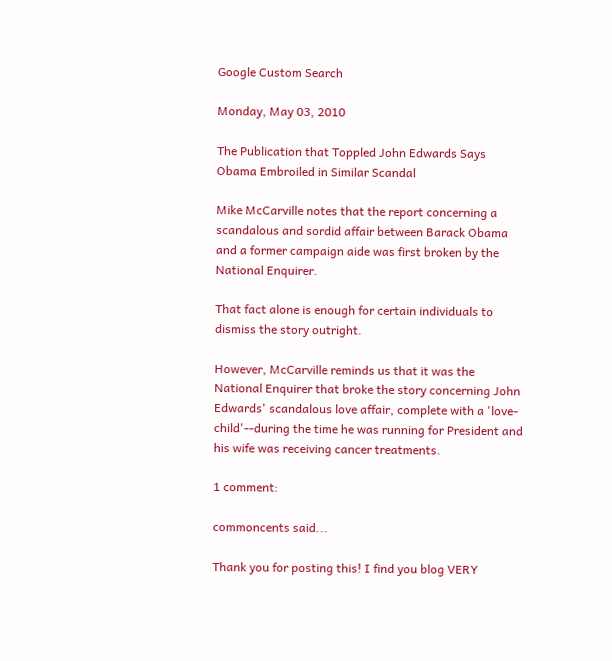Google Custom Search

Monday, May 03, 2010

The Publication that Toppled John Edwards Says Obama Embroiled in Similar Scandal

Mike McCarville notes that the report concerning a scandalous and sordid affair between Barack Obama and a former campaign aide was first broken by the National Enquirer.

That fact alone is enough for certain individuals to dismiss the story outright.

However, McCarville reminds us that it was the National Enquirer that broke the story concerning John Edwards' scandalous love affair, complete with a 'love-child'--during the time he was running for President and his wife was receiving cancer treatments.

1 comment:

commoncents said...

Thank you for posting this! I find you blog VERY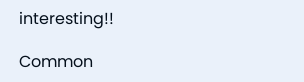interesting!!

Common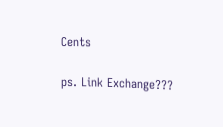Cents

ps. Link Exchange???